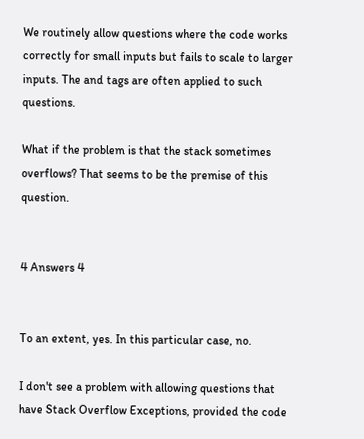We routinely allow questions where the code works correctly for small inputs but fails to scale to larger inputs. The and tags are often applied to such questions.

What if the problem is that the stack sometimes overflows? That seems to be the premise of this question.


4 Answers 4


To an extent, yes. In this particular case, no.

I don't see a problem with allowing questions that have Stack Overflow Exceptions, provided the code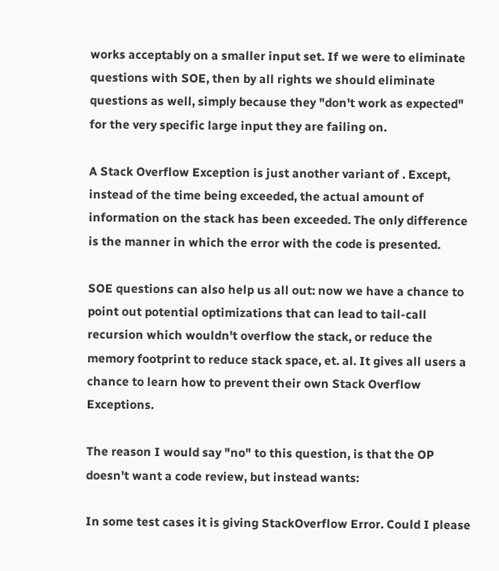works acceptably on a smaller input set. If we were to eliminate questions with SOE, then by all rights we should eliminate questions as well, simply because they "don't work as expected" for the very specific large input they are failing on.

A Stack Overflow Exception is just another variant of . Except, instead of the time being exceeded, the actual amount of information on the stack has been exceeded. The only difference is the manner in which the error with the code is presented.

SOE questions can also help us all out: now we have a chance to point out potential optimizations that can lead to tail-call recursion which wouldn't overflow the stack, or reduce the memory footprint to reduce stack space, et. al. It gives all users a chance to learn how to prevent their own Stack Overflow Exceptions.

The reason I would say "no" to this question, is that the OP doesn't want a code review, but instead wants:

In some test cases it is giving StackOverflow Error. Could I please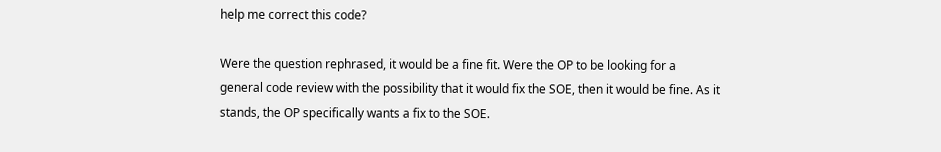help me correct this code?

Were the question rephrased, it would be a fine fit. Were the OP to be looking for a general code review with the possibility that it would fix the SOE, then it would be fine. As it stands, the OP specifically wants a fix to the SOE.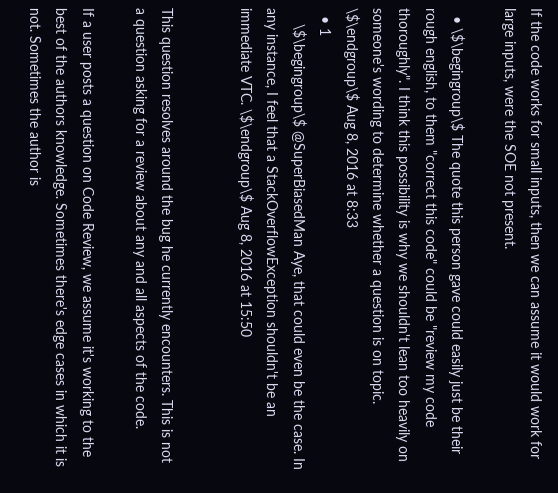If the code works for small inputs, then we can assume it would work for large inputs, were the SOE not present.

  • \$\begingroup\$ The quote this person gave could easily just be their rough english, to them "correct this code" could be "review my code thoroughly". I think this possibility is why we shouldn't lean too heavily on someone's wording to determine whether a question is on topic. \$\endgroup\$ Aug 8, 2016 at 8:33
  • 1
    \$\begingroup\$ @SuperBiasedMan Aye, that could even be the case. In any instance, I feel that a StackOverflowException shouldn't be an immediate VTC. \$\endgroup\$ Aug 8, 2016 at 15:50


This question resolves around the bug he currently encounters. This is not a question asking for a review about any and all aspects of the code.

If a user posts a question on Code Review, we assume it's working to the best of the authors knowledge. Sometimes there's edge cases in which it is not. Sometimes the author is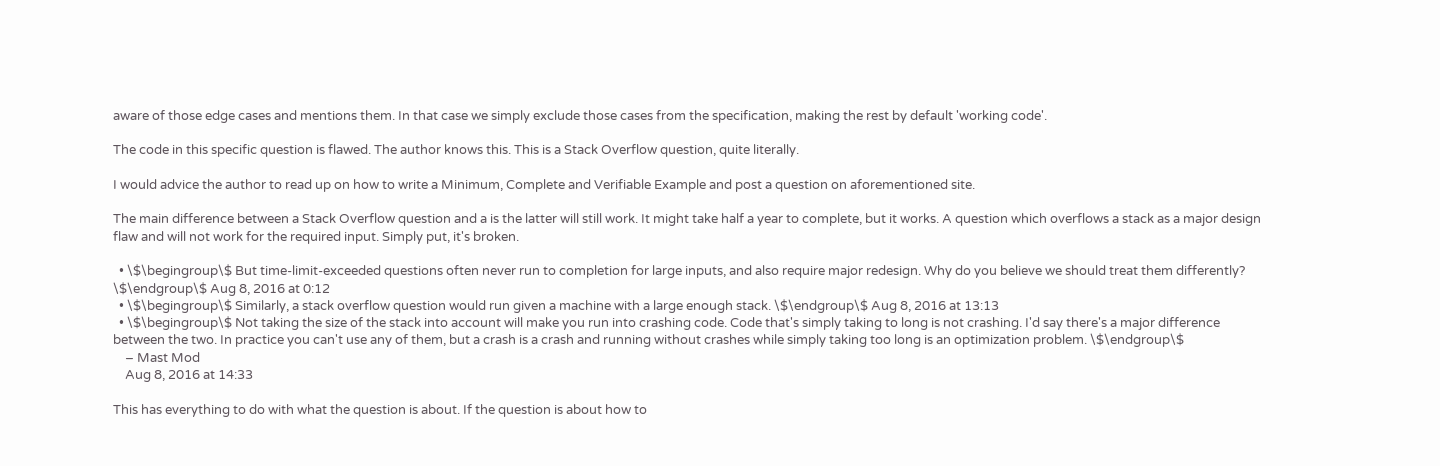aware of those edge cases and mentions them. In that case we simply exclude those cases from the specification, making the rest by default 'working code'.

The code in this specific question is flawed. The author knows this. This is a Stack Overflow question, quite literally.

I would advice the author to read up on how to write a Minimum, Complete and Verifiable Example and post a question on aforementioned site.

The main difference between a Stack Overflow question and a is the latter will still work. It might take half a year to complete, but it works. A question which overflows a stack as a major design flaw and will not work for the required input. Simply put, it's broken.

  • \$\begingroup\$ But time-limit-exceeded questions often never run to completion for large inputs, and also require major redesign. Why do you believe we should treat them differently? \$\endgroup\$ Aug 8, 2016 at 0:12
  • \$\begingroup\$ Similarly, a stack overflow question would run given a machine with a large enough stack. \$\endgroup\$ Aug 8, 2016 at 13:13
  • \$\begingroup\$ Not taking the size of the stack into account will make you run into crashing code. Code that's simply taking to long is not crashing. I'd say there's a major difference between the two. In practice you can't use any of them, but a crash is a crash and running without crashes while simply taking too long is an optimization problem. \$\endgroup\$
    – Mast Mod
    Aug 8, 2016 at 14:33

This has everything to do with what the question is about. If the question is about how to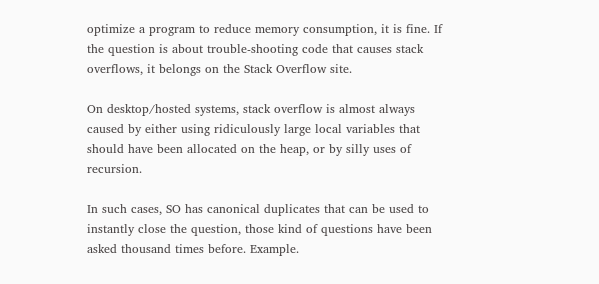optimize a program to reduce memory consumption, it is fine. If the question is about trouble-shooting code that causes stack overflows, it belongs on the Stack Overflow site.

On desktop/hosted systems, stack overflow is almost always caused by either using ridiculously large local variables that should have been allocated on the heap, or by silly uses of recursion.

In such cases, SO has canonical duplicates that can be used to instantly close the question, those kind of questions have been asked thousand times before. Example.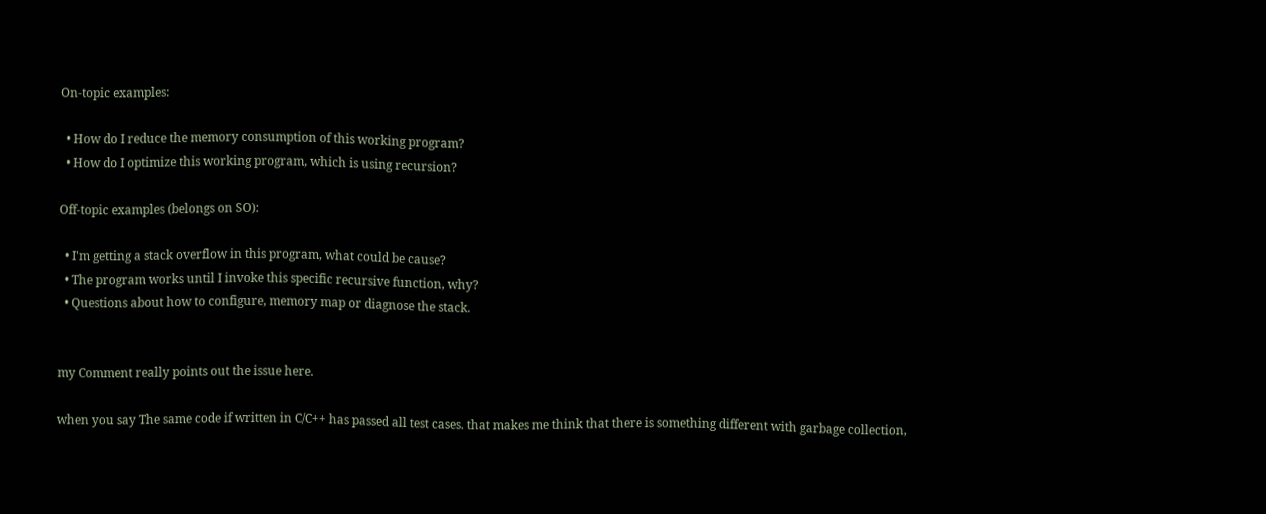On-topic examples:

  • How do I reduce the memory consumption of this working program?
  • How do I optimize this working program, which is using recursion?

Off-topic examples (belongs on SO):

  • I'm getting a stack overflow in this program, what could be cause?
  • The program works until I invoke this specific recursive function, why?
  • Questions about how to configure, memory map or diagnose the stack.


my Comment really points out the issue here.

when you say The same code if written in C/C++ has passed all test cases. that makes me think that there is something different with garbage collection,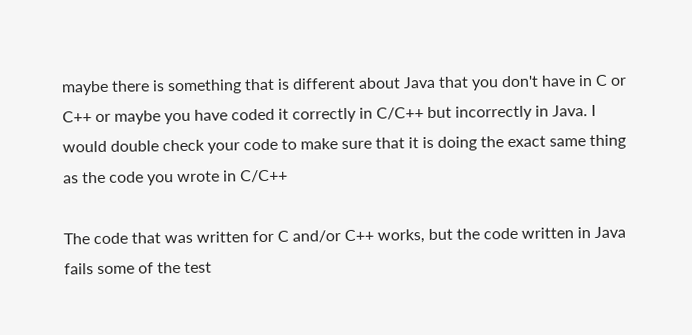maybe there is something that is different about Java that you don't have in C or C++ or maybe you have coded it correctly in C/C++ but incorrectly in Java. I would double check your code to make sure that it is doing the exact same thing as the code you wrote in C/C++

The code that was written for C and/or C++ works, but the code written in Java fails some of the test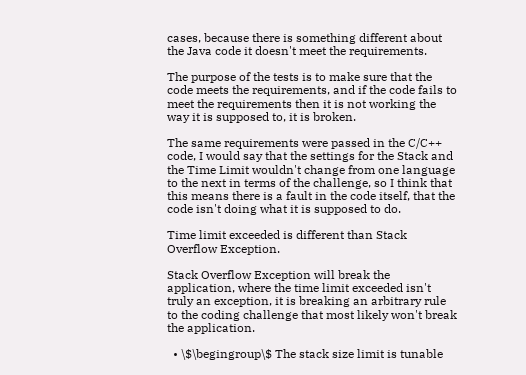cases, because there is something different about the Java code it doesn't meet the requirements.

The purpose of the tests is to make sure that the code meets the requirements, and if the code fails to meet the requirements then it is not working the way it is supposed to, it is broken.

The same requirements were passed in the C/C++ code, I would say that the settings for the Stack and the Time Limit wouldn't change from one language to the next in terms of the challenge, so I think that this means there is a fault in the code itself, that the code isn't doing what it is supposed to do.

Time limit exceeded is different than Stack Overflow Exception.

Stack Overflow Exception will break the application, where the time limit exceeded isn't truly an exception, it is breaking an arbitrary rule to the coding challenge that most likely won't break the application.

  • \$\begingroup\$ The stack size limit is tunable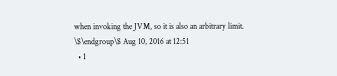when invoking the JVM, so it is also an arbitrary limit. \$\endgroup\$ Aug 10, 2016 at 12:51
  • 1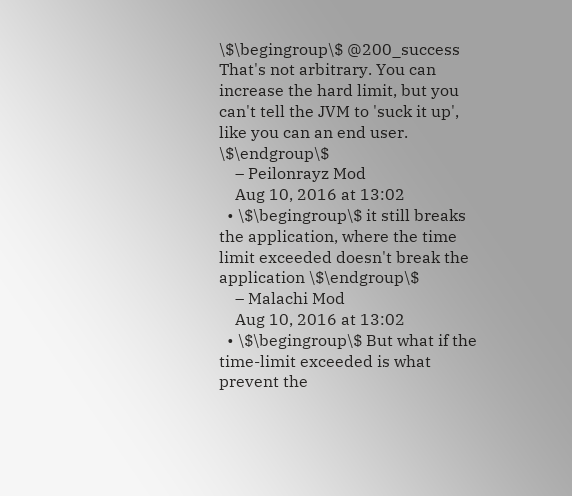\$\begingroup\$ @200_success That's not arbitrary. You can increase the hard limit, but you can't tell the JVM to 'suck it up', like you can an end user. \$\endgroup\$
    – Peilonrayz Mod
    Aug 10, 2016 at 13:02
  • \$\begingroup\$ it still breaks the application, where the time limit exceeded doesn't break the application \$\endgroup\$
    – Malachi Mod
    Aug 10, 2016 at 13:02
  • \$\begingroup\$ But what if the time-limit exceeded is what prevent the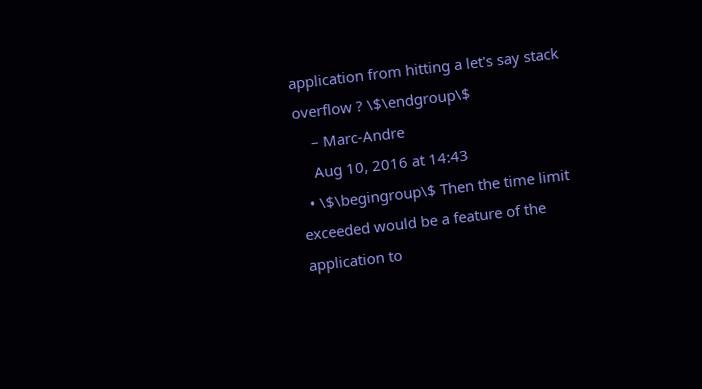application from hitting a let's say stack overflow ? \$\endgroup\$
    – Marc-Andre
    Aug 10, 2016 at 14:43
  • \$\begingroup\$ Then the time limit exceeded would be a feature of the application to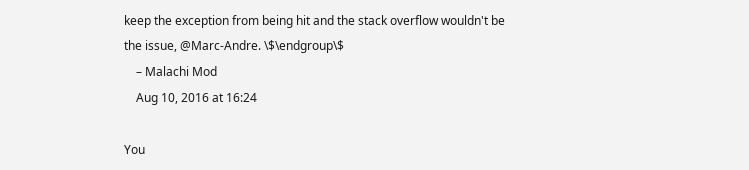keep the exception from being hit and the stack overflow wouldn't be the issue, @Marc-Andre. \$\endgroup\$
    – Malachi Mod
    Aug 10, 2016 at 16:24

You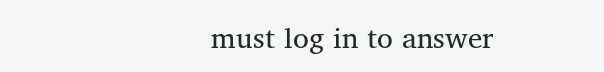must log in to answer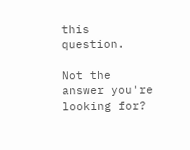this question.

Not the answer you're looking for?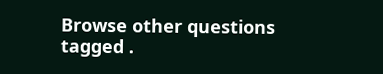Browse other questions tagged .